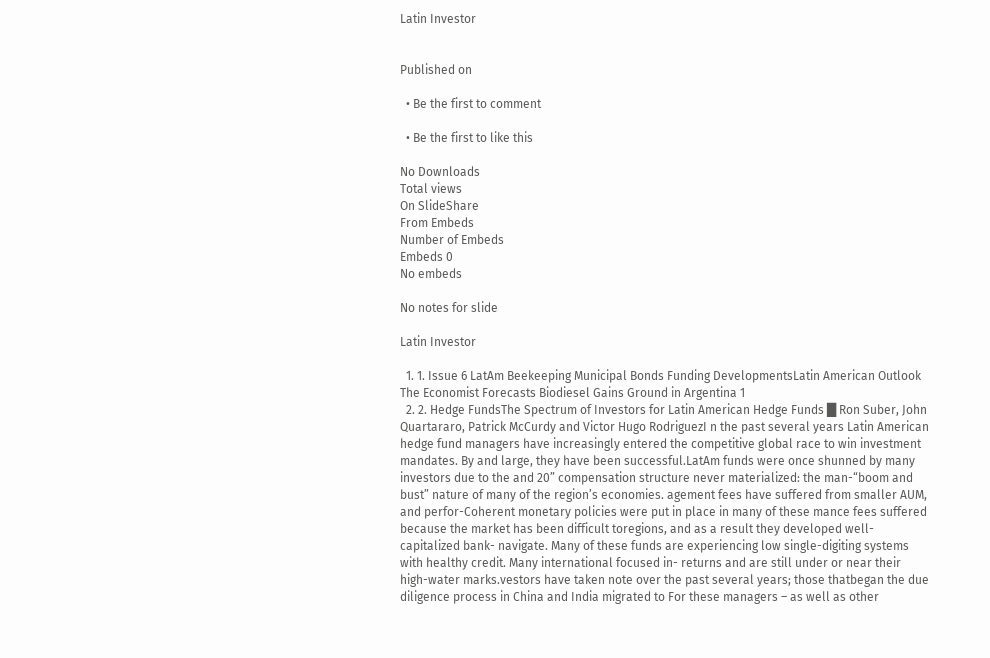Latin Investor


Published on

  • Be the first to comment

  • Be the first to like this

No Downloads
Total views
On SlideShare
From Embeds
Number of Embeds
Embeds 0
No embeds

No notes for slide

Latin Investor

  1. 1. Issue 6 LatAm Beekeeping Municipal Bonds Funding DevelopmentsLatin American Outlook The Economist Forecasts Biodiesel Gains Ground in Argentina 1
  2. 2. Hedge FundsThe Spectrum of Investors for Latin American Hedge Funds █ Ron Suber, John Quartararo, Patrick McCurdy and Victor Hugo RodriguezI n the past several years Latin American hedge fund managers have increasingly entered the competitive global race to win investment mandates. By and large, they have been successful.LatAm funds were once shunned by many investors due to the and 20” compensation structure never materialized: the man-“boom and bust” nature of many of the region’s economies. agement fees have suffered from smaller AUM, and perfor-Coherent monetary policies were put in place in many of these mance fees suffered because the market has been difficult toregions, and as a result they developed well-capitalized bank- navigate. Many of these funds are experiencing low single-digiting systems with healthy credit. Many international focused in- returns and are still under or near their high-water marks.vestors have taken note over the past several years; those thatbegan the due diligence process in China and India migrated to For these managers – as well as other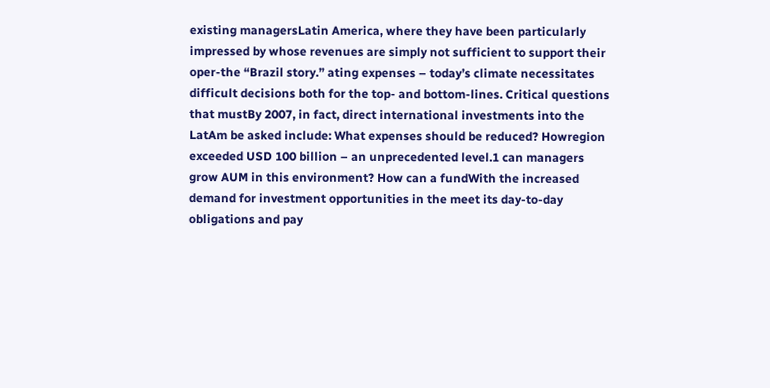existing managersLatin America, where they have been particularly impressed by whose revenues are simply not sufficient to support their oper-the “Brazil story.” ating expenses – today’s climate necessitates difficult decisions both for the top- and bottom-lines. Critical questions that mustBy 2007, in fact, direct international investments into the LatAm be asked include: What expenses should be reduced? Howregion exceeded USD 100 billion – an unprecedented level.1 can managers grow AUM in this environment? How can a fundWith the increased demand for investment opportunities in the meet its day-to-day obligations and pay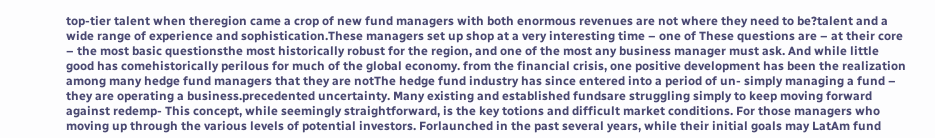top-tier talent when theregion came a crop of new fund managers with both enormous revenues are not where they need to be?talent and a wide range of experience and sophistication.These managers set up shop at a very interesting time – one of These questions are – at their core – the most basic questionsthe most historically robust for the region, and one of the most any business manager must ask. And while little good has comehistorically perilous for much of the global economy. from the financial crisis, one positive development has been the realization among many hedge fund managers that they are notThe hedge fund industry has since entered into a period of un- simply managing a fund – they are operating a business.precedented uncertainty. Many existing and established fundsare struggling simply to keep moving forward against redemp- This concept, while seemingly straightforward, is the key totions and difficult market conditions. For those managers who moving up through the various levels of potential investors. Forlaunched in the past several years, while their initial goals may LatAm fund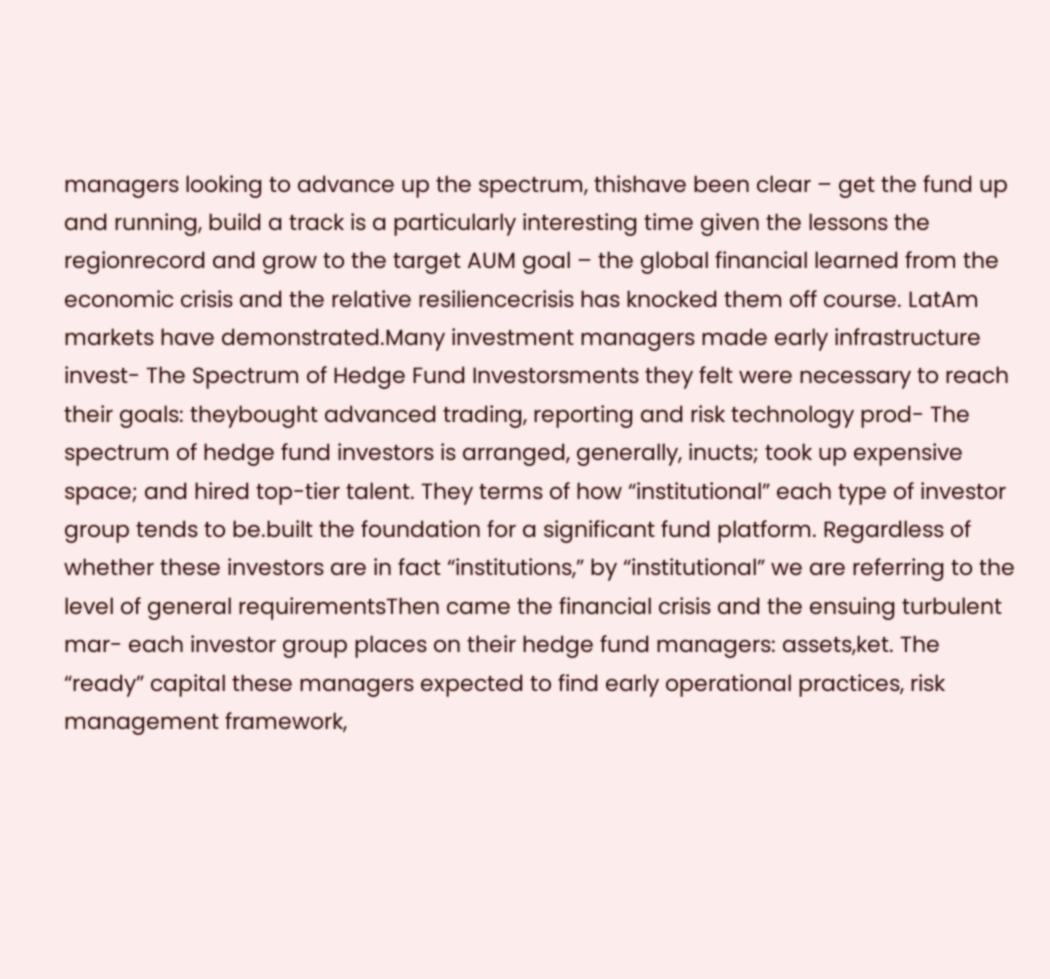managers looking to advance up the spectrum, thishave been clear – get the fund up and running, build a track is a particularly interesting time given the lessons the regionrecord and grow to the target AUM goal – the global financial learned from the economic crisis and the relative resiliencecrisis has knocked them off course. LatAm markets have demonstrated.Many investment managers made early infrastructure invest- The Spectrum of Hedge Fund Investorsments they felt were necessary to reach their goals: theybought advanced trading, reporting and risk technology prod- The spectrum of hedge fund investors is arranged, generally, inucts; took up expensive space; and hired top-tier talent. They terms of how “institutional” each type of investor group tends to be.built the foundation for a significant fund platform. Regardless of whether these investors are in fact “institutions,” by “institutional” we are referring to the level of general requirementsThen came the financial crisis and the ensuing turbulent mar- each investor group places on their hedge fund managers: assets,ket. The “ready” capital these managers expected to find early operational practices, risk management framework,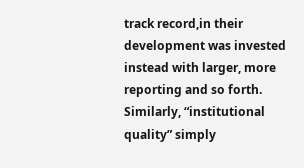track record,in their development was invested instead with larger, more reporting and so forth. Similarly, “institutional quality” simply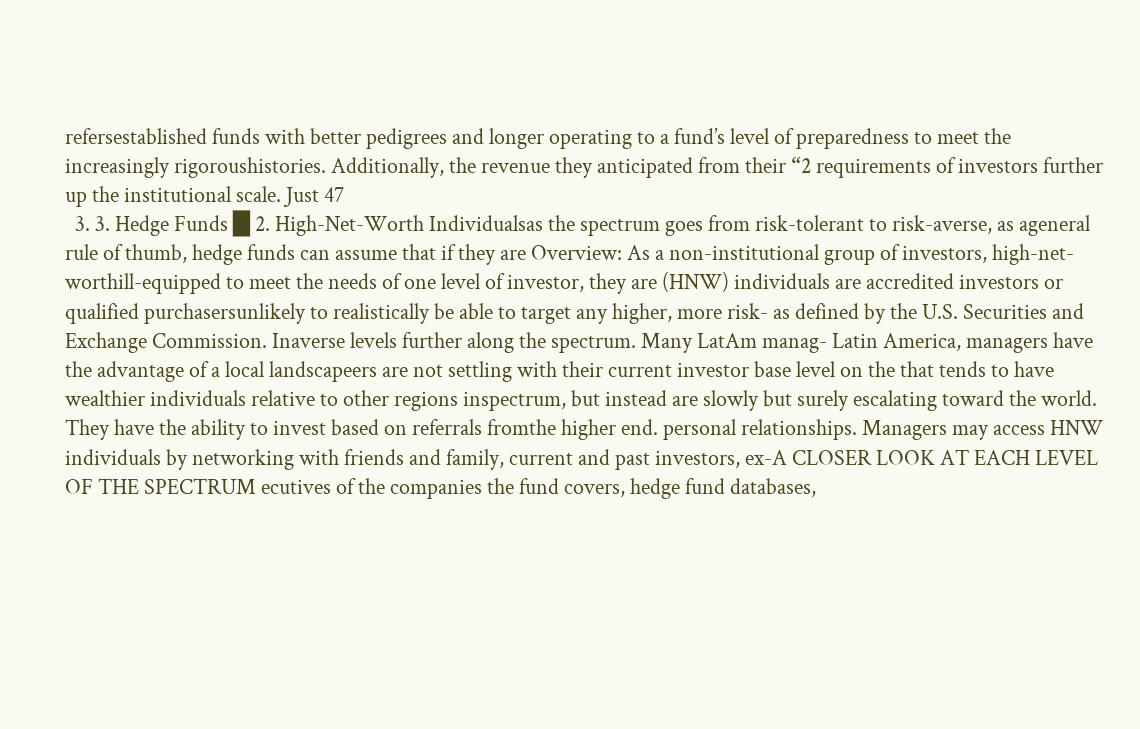refersestablished funds with better pedigrees and longer operating to a fund’s level of preparedness to meet the increasingly rigoroushistories. Additionally, the revenue they anticipated from their “2 requirements of investors further up the institutional scale. Just 47
  3. 3. Hedge Funds █ 2. High-Net-Worth Individualsas the spectrum goes from risk-tolerant to risk-averse, as ageneral rule of thumb, hedge funds can assume that if they are Overview: As a non-institutional group of investors, high-net-worthill-equipped to meet the needs of one level of investor, they are (HNW) individuals are accredited investors or qualified purchasersunlikely to realistically be able to target any higher, more risk- as defined by the U.S. Securities and Exchange Commission. Inaverse levels further along the spectrum. Many LatAm manag- Latin America, managers have the advantage of a local landscapeers are not settling with their current investor base level on the that tends to have wealthier individuals relative to other regions inspectrum, but instead are slowly but surely escalating toward the world. They have the ability to invest based on referrals fromthe higher end. personal relationships. Managers may access HNW individuals by networking with friends and family, current and past investors, ex-A CLOSER LOOK AT EACH LEVEL OF THE SPECTRUM ecutives of the companies the fund covers, hedge fund databases,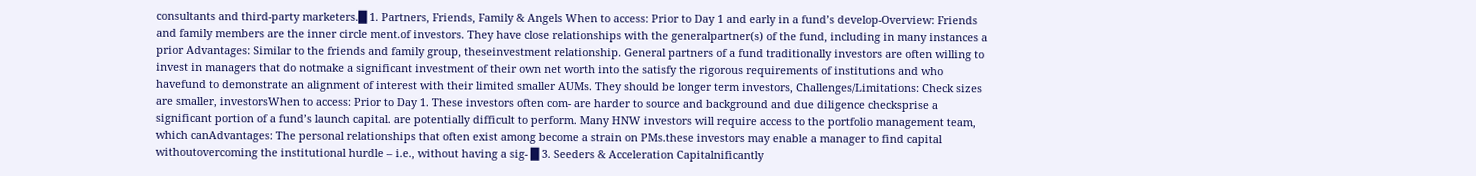consultants and third-party marketers.█ 1. Partners, Friends, Family & Angels When to access: Prior to Day 1 and early in a fund’s develop-Overview: Friends and family members are the inner circle ment.of investors. They have close relationships with the generalpartner(s) of the fund, including in many instances a prior Advantages: Similar to the friends and family group, theseinvestment relationship. General partners of a fund traditionally investors are often willing to invest in managers that do notmake a significant investment of their own net worth into the satisfy the rigorous requirements of institutions and who havefund to demonstrate an alignment of interest with their limited smaller AUMs. They should be longer term investors, Challenges/Limitations: Check sizes are smaller, investorsWhen to access: Prior to Day 1. These investors often com- are harder to source and background and due diligence checksprise a significant portion of a fund’s launch capital. are potentially difficult to perform. Many HNW investors will require access to the portfolio management team, which canAdvantages: The personal relationships that often exist among become a strain on PMs.these investors may enable a manager to find capital withoutovercoming the institutional hurdle – i.e., without having a sig- █ 3. Seeders & Acceleration Capitalnificantly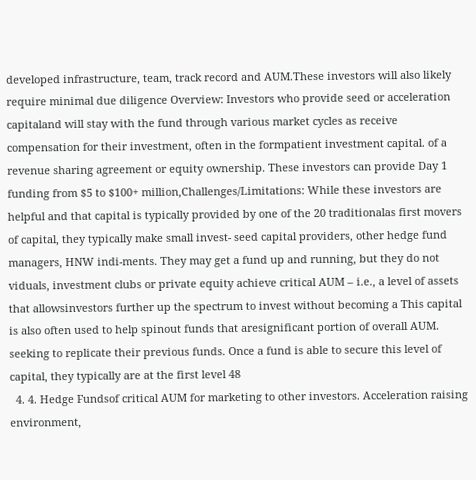developed infrastructure, team, track record and AUM.These investors will also likely require minimal due diligence Overview: Investors who provide seed or acceleration capitaland will stay with the fund through various market cycles as receive compensation for their investment, often in the formpatient investment capital. of a revenue sharing agreement or equity ownership. These investors can provide Day 1 funding from $5 to $100+ million,Challenges/Limitations: While these investors are helpful and that capital is typically provided by one of the 20 traditionalas first movers of capital, they typically make small invest- seed capital providers, other hedge fund managers, HNW indi-ments. They may get a fund up and running, but they do not viduals, investment clubs or private equity achieve critical AUM – i.e., a level of assets that allowsinvestors further up the spectrum to invest without becoming a This capital is also often used to help spinout funds that aresignificant portion of overall AUM. seeking to replicate their previous funds. Once a fund is able to secure this level of capital, they typically are at the first level 48
  4. 4. Hedge Fundsof critical AUM for marketing to other investors. Acceleration raising environment,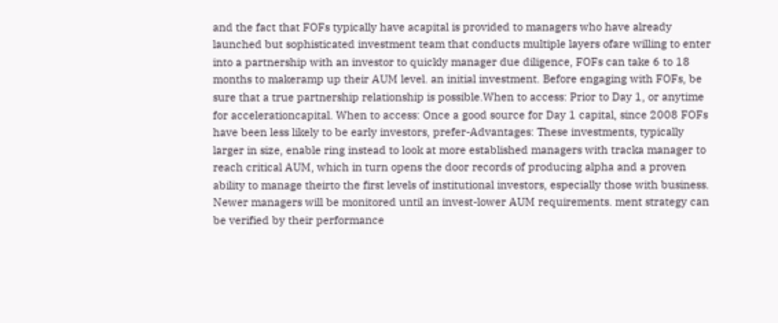and the fact that FOFs typically have acapital is provided to managers who have already launched but sophisticated investment team that conducts multiple layers ofare willing to enter into a partnership with an investor to quickly manager due diligence, FOFs can take 6 to 18 months to makeramp up their AUM level. an initial investment. Before engaging with FOFs, be sure that a true partnership relationship is possible.When to access: Prior to Day 1, or anytime for accelerationcapital. When to access: Once a good source for Day 1 capital, since 2008 FOFs have been less likely to be early investors, prefer-Advantages: These investments, typically larger in size, enable ring instead to look at more established managers with tracka manager to reach critical AUM, which in turn opens the door records of producing alpha and a proven ability to manage theirto the first levels of institutional investors, especially those with business. Newer managers will be monitored until an invest-lower AUM requirements. ment strategy can be verified by their performance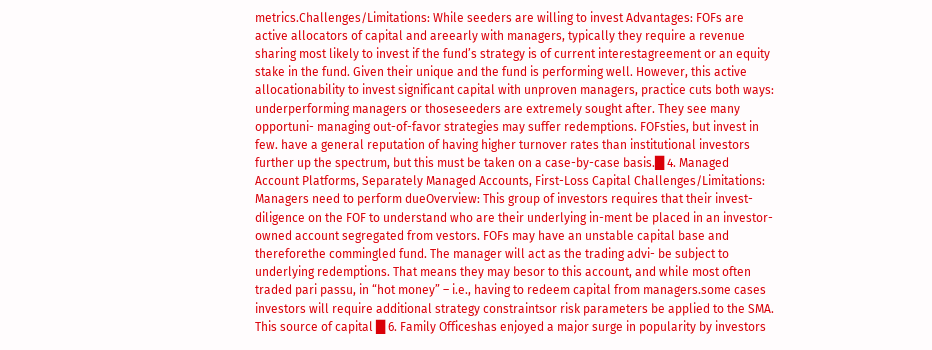metrics.Challenges/Limitations: While seeders are willing to invest Advantages: FOFs are active allocators of capital and areearly with managers, typically they require a revenue sharing most likely to invest if the fund’s strategy is of current interestagreement or an equity stake in the fund. Given their unique and the fund is performing well. However, this active allocationability to invest significant capital with unproven managers, practice cuts both ways: underperforming managers or thoseseeders are extremely sought after. They see many opportuni- managing out-of-favor strategies may suffer redemptions. FOFsties, but invest in few. have a general reputation of having higher turnover rates than institutional investors further up the spectrum, but this must be taken on a case-by-case basis.█ 4. Managed Account Platforms, Separately Managed Accounts, First-Loss Capital Challenges/Limitations: Managers need to perform dueOverview: This group of investors requires that their invest- diligence on the FOF to understand who are their underlying in-ment be placed in an investor-owned account segregated from vestors. FOFs may have an unstable capital base and thereforethe commingled fund. The manager will act as the trading advi- be subject to underlying redemptions. That means they may besor to this account, and while most often traded pari passu, in “hot money” – i.e., having to redeem capital from managers.some cases investors will require additional strategy constraintsor risk parameters be applied to the SMA. This source of capital █ 6. Family Officeshas enjoyed a major surge in popularity by investors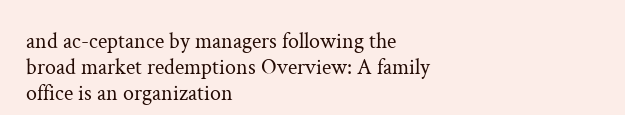and ac-ceptance by managers following the broad market redemptions Overview: A family office is an organization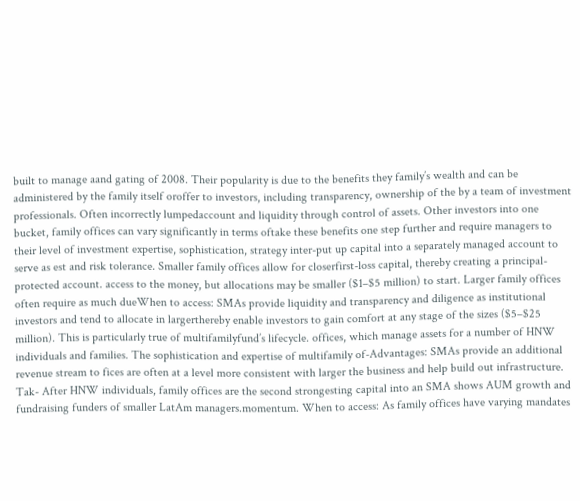built to manage aand gating of 2008. Their popularity is due to the benefits they family’s wealth and can be administered by the family itself oroffer to investors, including transparency, ownership of the by a team of investment professionals. Often incorrectly lumpedaccount and liquidity through control of assets. Other investors into one bucket, family offices can vary significantly in terms oftake these benefits one step further and require managers to their level of investment expertise, sophistication, strategy inter-put up capital into a separately managed account to serve as est and risk tolerance. Smaller family offices allow for closerfirst-loss capital, thereby creating a principal-protected account. access to the money, but allocations may be smaller ($1–$5 million) to start. Larger family offices often require as much dueWhen to access: SMAs provide liquidity and transparency and diligence as institutional investors and tend to allocate in largerthereby enable investors to gain comfort at any stage of the sizes ($5–$25 million). This is particularly true of multifamilyfund’s lifecycle. offices, which manage assets for a number of HNW individuals and families. The sophistication and expertise of multifamily of-Advantages: SMAs provide an additional revenue stream to fices are often at a level more consistent with larger the business and help build out infrastructure. Tak- After HNW individuals, family offices are the second strongesting capital into an SMA shows AUM growth and fundraising funders of smaller LatAm managers.momentum. When to access: As family offices have varying mandates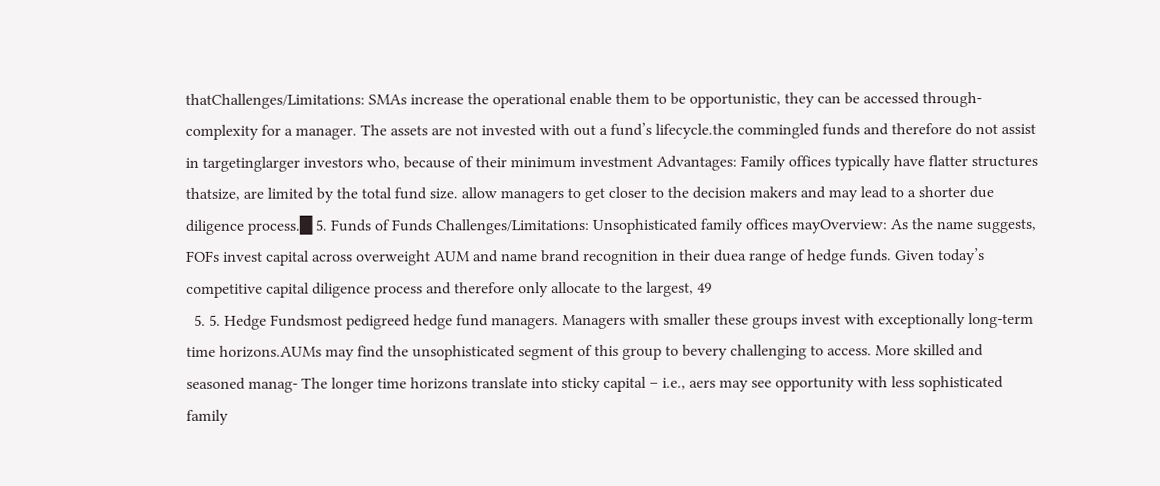thatChallenges/Limitations: SMAs increase the operational enable them to be opportunistic, they can be accessed through-complexity for a manager. The assets are not invested with out a fund’s lifecycle.the commingled funds and therefore do not assist in targetinglarger investors who, because of their minimum investment Advantages: Family offices typically have flatter structures thatsize, are limited by the total fund size. allow managers to get closer to the decision makers and may lead to a shorter due diligence process.█ 5. Funds of Funds Challenges/Limitations: Unsophisticated family offices mayOverview: As the name suggests, FOFs invest capital across overweight AUM and name brand recognition in their duea range of hedge funds. Given today’s competitive capital diligence process and therefore only allocate to the largest, 49
  5. 5. Hedge Fundsmost pedigreed hedge fund managers. Managers with smaller these groups invest with exceptionally long-term time horizons.AUMs may find the unsophisticated segment of this group to bevery challenging to access. More skilled and seasoned manag- The longer time horizons translate into sticky capital – i.e., aers may see opportunity with less sophisticated family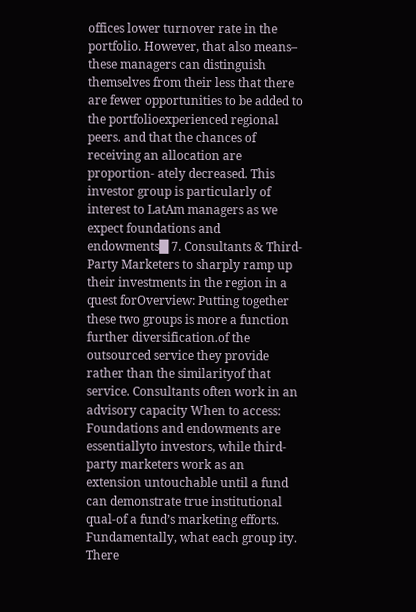offices lower turnover rate in the portfolio. However, that also means– these managers can distinguish themselves from their less that there are fewer opportunities to be added to the portfolioexperienced regional peers. and that the chances of receiving an allocation are proportion- ately decreased. This investor group is particularly of interest to LatAm managers as we expect foundations and endowments█ 7. Consultants & Third-Party Marketers to sharply ramp up their investments in the region in a quest forOverview: Putting together these two groups is more a function further diversification.of the outsourced service they provide rather than the similarityof that service. Consultants often work in an advisory capacity When to access: Foundations and endowments are essentiallyto investors, while third-party marketers work as an extension untouchable until a fund can demonstrate true institutional qual-of a fund’s marketing efforts. Fundamentally, what each group ity. There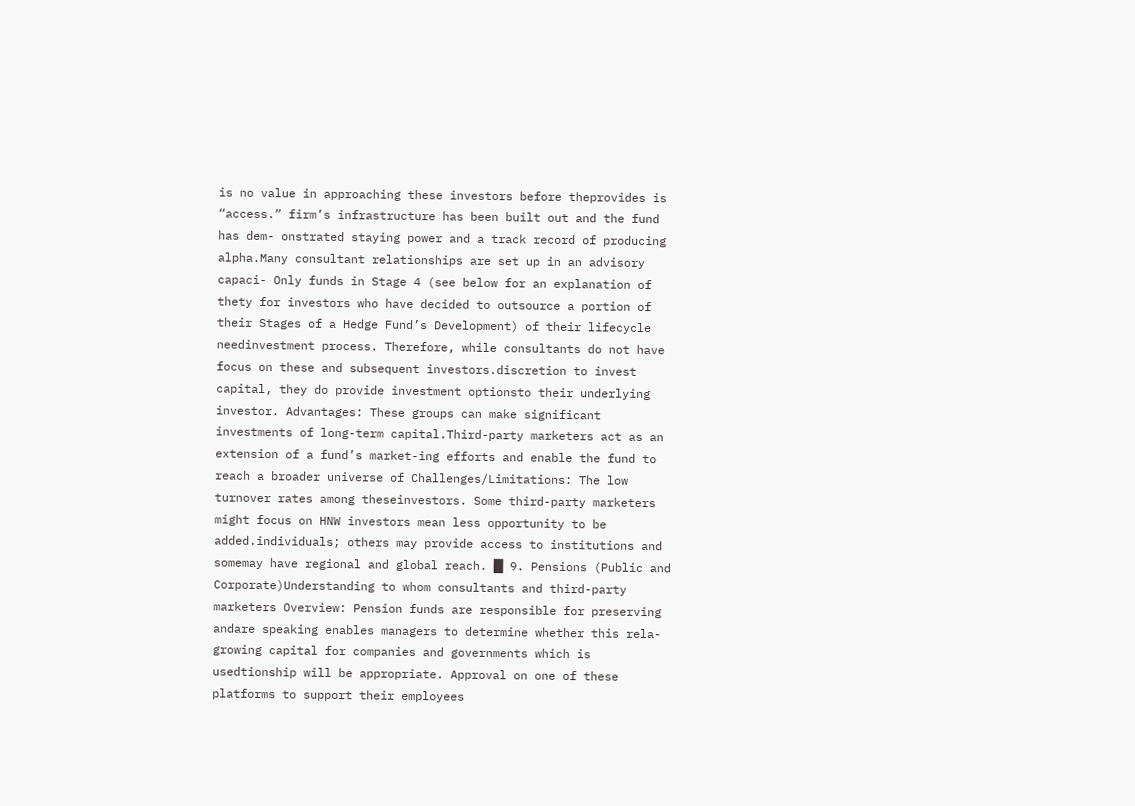is no value in approaching these investors before theprovides is “access.” firm’s infrastructure has been built out and the fund has dem- onstrated staying power and a track record of producing alpha.Many consultant relationships are set up in an advisory capaci- Only funds in Stage 4 (see below for an explanation of thety for investors who have decided to outsource a portion of their Stages of a Hedge Fund’s Development) of their lifecycle needinvestment process. Therefore, while consultants do not have focus on these and subsequent investors.discretion to invest capital, they do provide investment optionsto their underlying investor. Advantages: These groups can make significant investments of long-term capital.Third-party marketers act as an extension of a fund’s market-ing efforts and enable the fund to reach a broader universe of Challenges/Limitations: The low turnover rates among theseinvestors. Some third-party marketers might focus on HNW investors mean less opportunity to be added.individuals; others may provide access to institutions and somemay have regional and global reach. █ 9. Pensions (Public and Corporate)Understanding to whom consultants and third-party marketers Overview: Pension funds are responsible for preserving andare speaking enables managers to determine whether this rela- growing capital for companies and governments which is usedtionship will be appropriate. Approval on one of these platforms to support their employees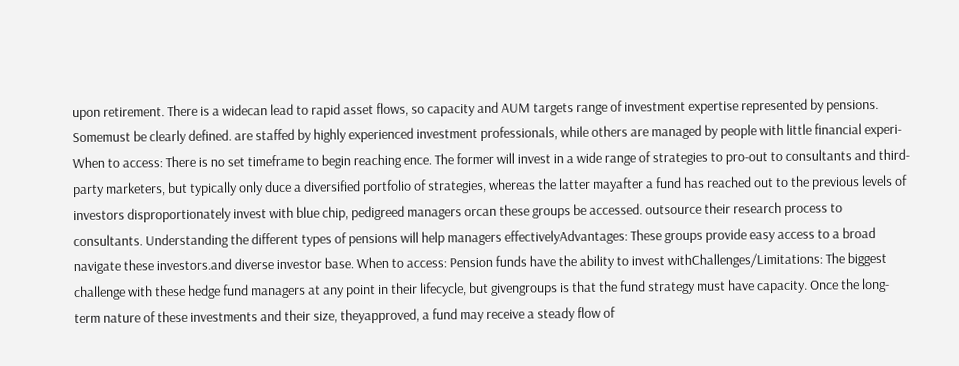upon retirement. There is a widecan lead to rapid asset flows, so capacity and AUM targets range of investment expertise represented by pensions. Somemust be clearly defined. are staffed by highly experienced investment professionals, while others are managed by people with little financial experi-When to access: There is no set timeframe to begin reaching ence. The former will invest in a wide range of strategies to pro-out to consultants and third-party marketers, but typically only duce a diversified portfolio of strategies, whereas the latter mayafter a fund has reached out to the previous levels of investors disproportionately invest with blue chip, pedigreed managers orcan these groups be accessed. outsource their research process to consultants. Understanding the different types of pensions will help managers effectivelyAdvantages: These groups provide easy access to a broad navigate these investors.and diverse investor base. When to access: Pension funds have the ability to invest withChallenges/Limitations: The biggest challenge with these hedge fund managers at any point in their lifecycle, but givengroups is that the fund strategy must have capacity. Once the long-term nature of these investments and their size, theyapproved, a fund may receive a steady flow of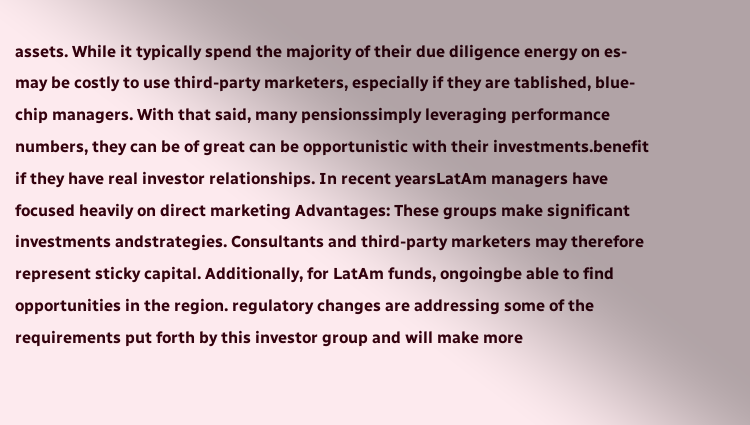assets. While it typically spend the majority of their due diligence energy on es-may be costly to use third-party marketers, especially if they are tablished, blue-chip managers. With that said, many pensionssimply leveraging performance numbers, they can be of great can be opportunistic with their investments.benefit if they have real investor relationships. In recent yearsLatAm managers have focused heavily on direct marketing Advantages: These groups make significant investments andstrategies. Consultants and third-party marketers may therefore represent sticky capital. Additionally, for LatAm funds, ongoingbe able to find opportunities in the region. regulatory changes are addressing some of the requirements put forth by this investor group and will make more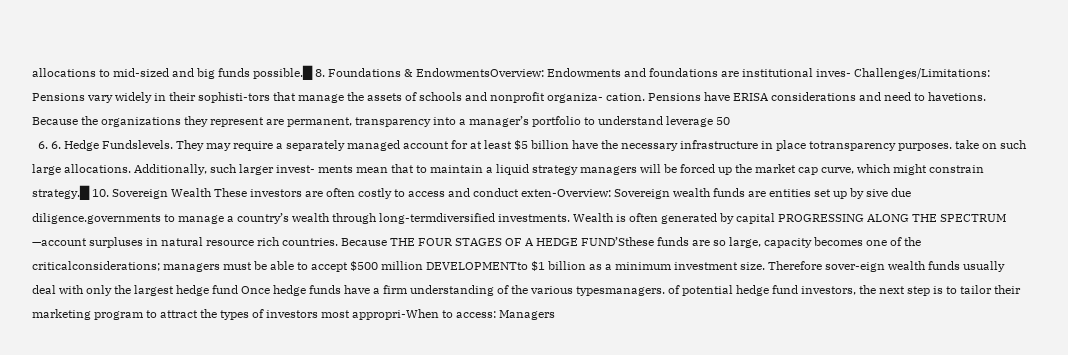allocations to mid-sized and big funds possible.█ 8. Foundations & EndowmentsOverview: Endowments and foundations are institutional inves- Challenges/Limitations: Pensions vary widely in their sophisti-tors that manage the assets of schools and nonprofit organiza- cation. Pensions have ERISA considerations and need to havetions. Because the organizations they represent are permanent, transparency into a manager’s portfolio to understand leverage 50
  6. 6. Hedge Fundslevels. They may require a separately managed account for at least $5 billion have the necessary infrastructure in place totransparency purposes. take on such large allocations. Additionally, such larger invest- ments mean that to maintain a liquid strategy managers will be forced up the market cap curve, which might constrain strategy.█ 10. Sovereign Wealth These investors are often costly to access and conduct exten-Overview: Sovereign wealth funds are entities set up by sive due diligence.governments to manage a country’s wealth through long-termdiversified investments. Wealth is often generated by capital PROGRESSING ALONG THE SPECTRUM —account surpluses in natural resource rich countries. Because THE FOUR STAGES OF A HEDGE FUND’Sthese funds are so large, capacity becomes one of the criticalconsiderations; managers must be able to accept $500 million DEVELOPMENTto $1 billion as a minimum investment size. Therefore sover-eign wealth funds usually deal with only the largest hedge fund Once hedge funds have a firm understanding of the various typesmanagers. of potential hedge fund investors, the next step is to tailor their marketing program to attract the types of investors most appropri-When to access: Managers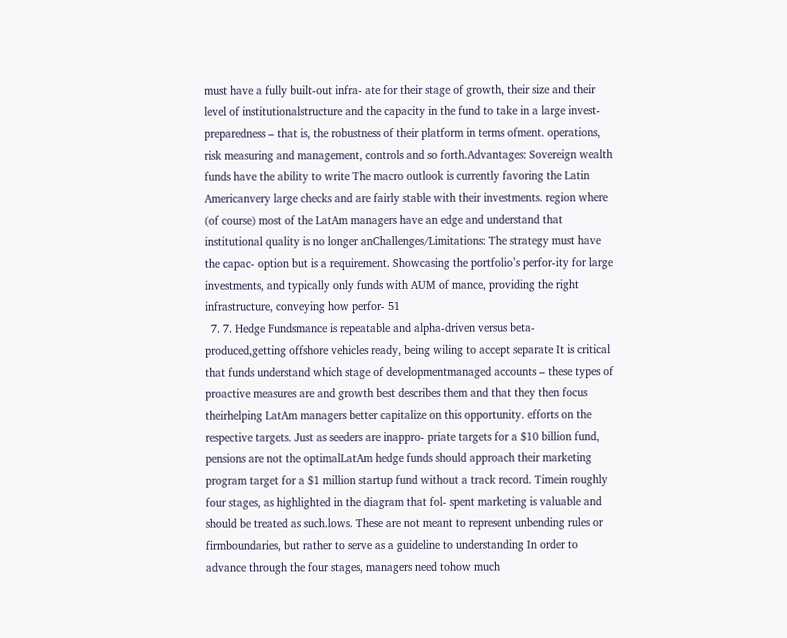must have a fully built-out infra- ate for their stage of growth, their size and their level of institutionalstructure and the capacity in the fund to take in a large invest- preparedness – that is, the robustness of their platform in terms ofment. operations, risk measuring and management, controls and so forth.Advantages: Sovereign wealth funds have the ability to write The macro outlook is currently favoring the Latin Americanvery large checks and are fairly stable with their investments. region where (of course) most of the LatAm managers have an edge and understand that institutional quality is no longer anChallenges/Limitations: The strategy must have the capac- option but is a requirement. Showcasing the portfolio’s perfor-ity for large investments, and typically only funds with AUM of mance, providing the right infrastructure, conveying how perfor- 51
  7. 7. Hedge Fundsmance is repeatable and alpha-driven versus beta-produced,getting offshore vehicles ready, being wiling to accept separate It is critical that funds understand which stage of developmentmanaged accounts – these types of proactive measures are and growth best describes them and that they then focus theirhelping LatAm managers better capitalize on this opportunity. efforts on the respective targets. Just as seeders are inappro- priate targets for a $10 billion fund, pensions are not the optimalLatAm hedge funds should approach their marketing program target for a $1 million startup fund without a track record. Timein roughly four stages, as highlighted in the diagram that fol- spent marketing is valuable and should be treated as such.lows. These are not meant to represent unbending rules or firmboundaries, but rather to serve as a guideline to understanding In order to advance through the four stages, managers need tohow much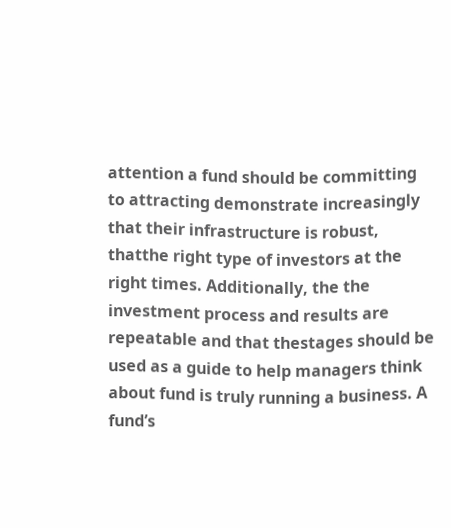attention a fund should be committing to attracting demonstrate increasingly that their infrastructure is robust, thatthe right type of investors at the right times. Additionally, the the investment process and results are repeatable and that thestages should be used as a guide to help managers think about fund is truly running a business. A fund’s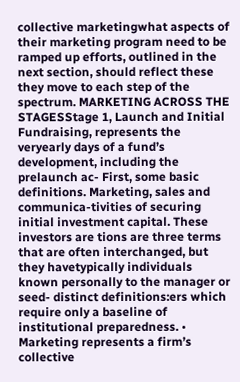collective marketingwhat aspects of their marketing program need to be ramped up efforts, outlined in the next section, should reflect these they move to each step of the spectrum. MARKETING ACROSS THE STAGESStage 1, Launch and Initial Fundraising, represents the veryearly days of a fund’s development, including the prelaunch ac- First, some basic definitions. Marketing, sales and communica-tivities of securing initial investment capital. These investors are tions are three terms that are often interchanged, but they havetypically individuals known personally to the manager or seed- distinct definitions:ers which require only a baseline of institutional preparedness. • Marketing represents a firm’s collective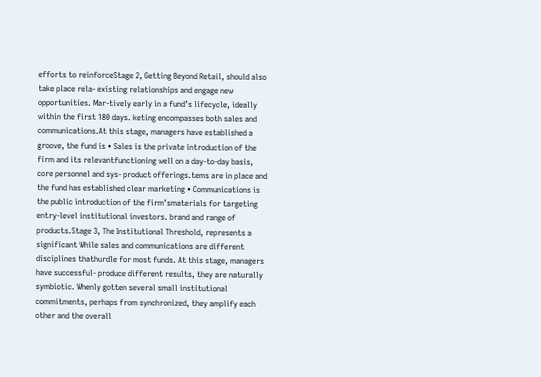efforts to reinforceStage 2, Getting Beyond Retail, should also take place rela- existing relationships and engage new opportunities. Mar-tively early in a fund’s lifecycle, ideally within the first 180 days. keting encompasses both sales and communications.At this stage, managers have established a groove, the fund is • Sales is the private introduction of the firm and its relevantfunctioning well on a day-to-day basis, core personnel and sys- product offerings.tems are in place and the fund has established clear marketing • Communications is the public introduction of the firm’smaterials for targeting entry-level institutional investors. brand and range of products.Stage 3, The Institutional Threshold, represents a significant While sales and communications are different disciplines thathurdle for most funds. At this stage, managers have successful- produce different results, they are naturally symbiotic. Whenly gotten several small institutional commitments, perhaps from synchronized, they amplify each other and the overall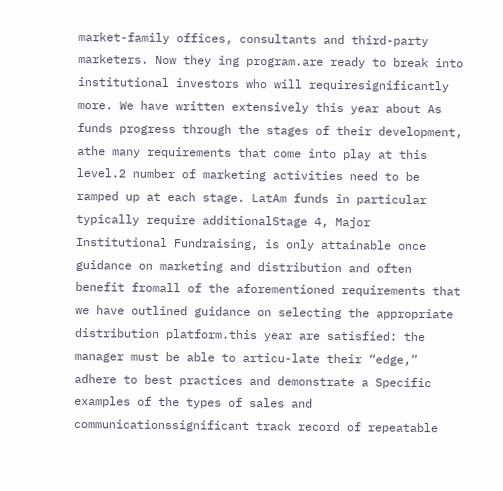market-family offices, consultants and third-party marketers. Now they ing program.are ready to break into institutional investors who will requiresignificantly more. We have written extensively this year about As funds progress through the stages of their development, athe many requirements that come into play at this level.2 number of marketing activities need to be ramped up at each stage. LatAm funds in particular typically require additionalStage 4, Major Institutional Fundraising, is only attainable once guidance on marketing and distribution and often benefit fromall of the aforementioned requirements that we have outlined guidance on selecting the appropriate distribution platform.this year are satisfied: the manager must be able to articu-late their “edge,” adhere to best practices and demonstrate a Specific examples of the types of sales and communicationssignificant track record of repeatable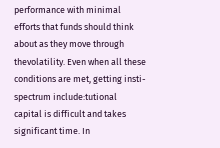performance with minimal efforts that funds should think about as they move through thevolatility. Even when all these conditions are met, getting insti- spectrum include:tutional capital is difficult and takes significant time. In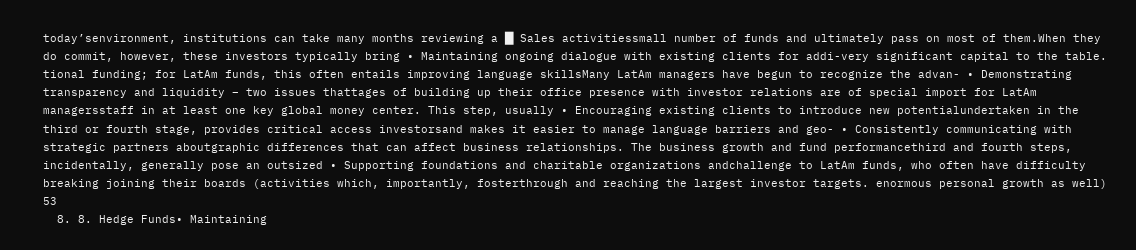today’senvironment, institutions can take many months reviewing a █ Sales activitiessmall number of funds and ultimately pass on most of them.When they do commit, however, these investors typically bring • Maintaining ongoing dialogue with existing clients for addi-very significant capital to the table. tional funding; for LatAm funds, this often entails improving language skillsMany LatAm managers have begun to recognize the advan- • Demonstrating transparency and liquidity – two issues thattages of building up their office presence with investor relations are of special import for LatAm managersstaff in at least one key global money center. This step, usually • Encouraging existing clients to introduce new potentialundertaken in the third or fourth stage, provides critical access investorsand makes it easier to manage language barriers and geo- • Consistently communicating with strategic partners aboutgraphic differences that can affect business relationships. The business growth and fund performancethird and fourth steps, incidentally, generally pose an outsized • Supporting foundations and charitable organizations andchallenge to LatAm funds, who often have difficulty breaking joining their boards (activities which, importantly, fosterthrough and reaching the largest investor targets. enormous personal growth as well) 53
  8. 8. Hedge Funds• Maintaining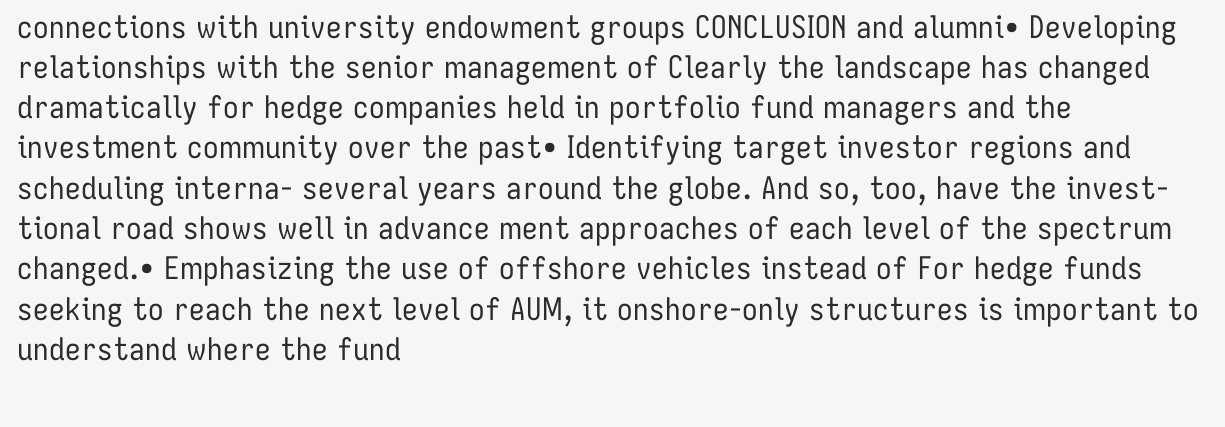connections with university endowment groups CONCLUSION and alumni• Developing relationships with the senior management of Clearly the landscape has changed dramatically for hedge companies held in portfolio fund managers and the investment community over the past• Identifying target investor regions and scheduling interna- several years around the globe. And so, too, have the invest- tional road shows well in advance ment approaches of each level of the spectrum changed.• Emphasizing the use of offshore vehicles instead of For hedge funds seeking to reach the next level of AUM, it onshore-only structures is important to understand where the fund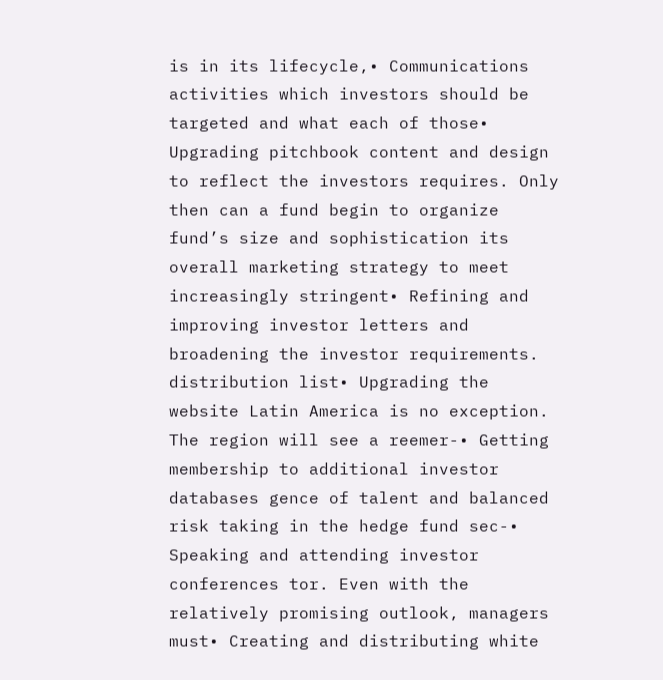is in its lifecycle,• Communications activities which investors should be targeted and what each of those• Upgrading pitchbook content and design to reflect the investors requires. Only then can a fund begin to organize fund’s size and sophistication its overall marketing strategy to meet increasingly stringent• Refining and improving investor letters and broadening the investor requirements. distribution list• Upgrading the website Latin America is no exception. The region will see a reemer-• Getting membership to additional investor databases gence of talent and balanced risk taking in the hedge fund sec-• Speaking and attending investor conferences tor. Even with the relatively promising outlook, managers must• Creating and distributing white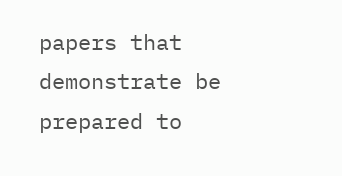papers that demonstrate be prepared to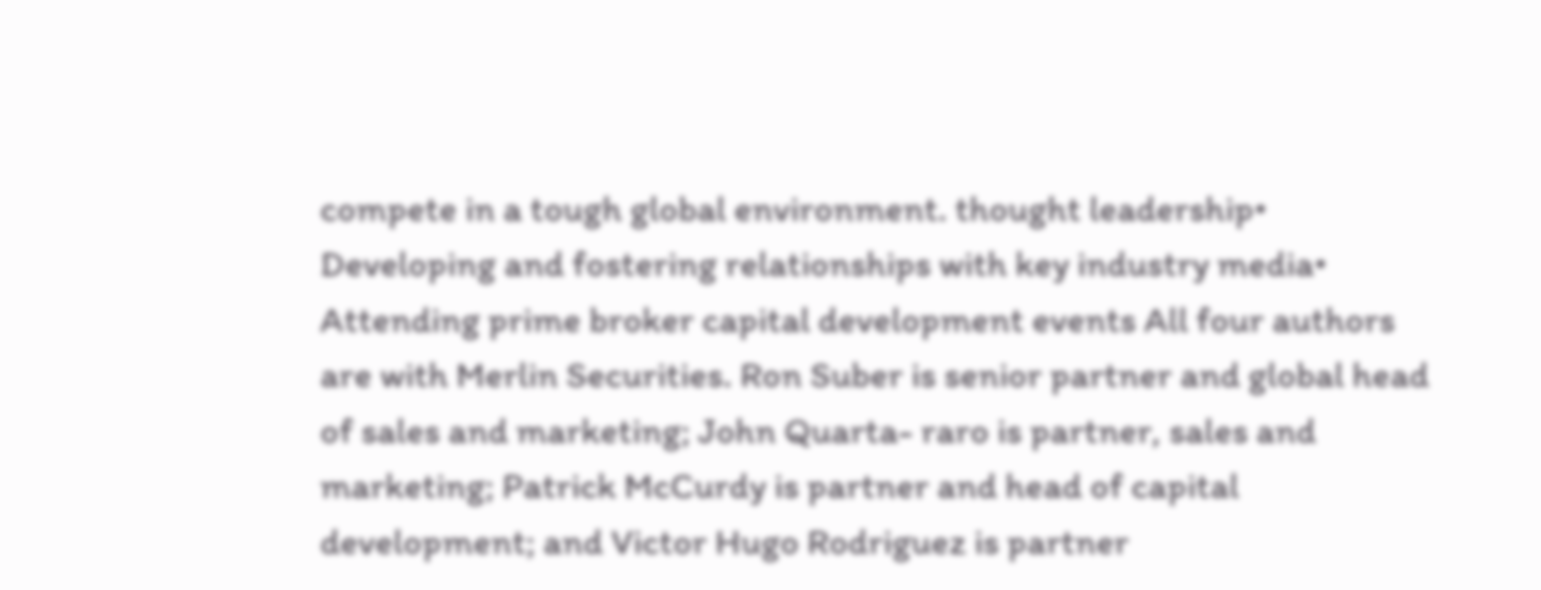compete in a tough global environment. thought leadership• Developing and fostering relationships with key industry media• Attending prime broker capital development events All four authors are with Merlin Securities. Ron Suber is senior partner and global head of sales and marketing; John Quarta- raro is partner, sales and marketing; Patrick McCurdy is partner and head of capital development; and Victor Hugo Rodriguez is partner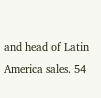and head of Latin America sales. 54